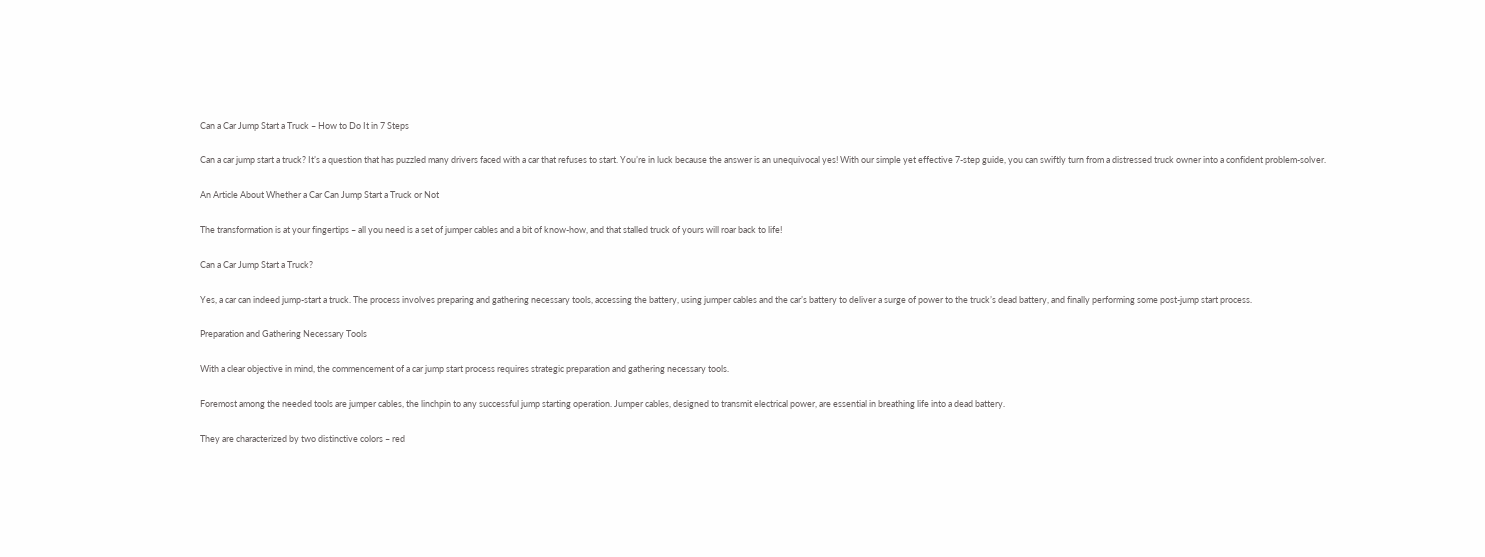Can a Car Jump Start a Truck – How to Do It in 7 Steps

Can a car jump start a truck? It’s a question that has puzzled many drivers faced with a car that refuses to start. You’re in luck because the answer is an unequivocal yes! With our simple yet effective 7-step guide, you can swiftly turn from a distressed truck owner into a confident problem-solver.

An Article About Whether a Car Can Jump Start a Truck or Not

The transformation is at your fingertips – all you need is a set of jumper cables and a bit of know-how, and that stalled truck of yours will roar back to life!

Can a Car Jump Start a Truck?

Yes, a car can indeed jump-start a truck. The process involves preparing and gathering necessary tools, accessing the battery, using jumper cables and the car’s battery to deliver a surge of power to the truck’s dead battery, and finally performing some post-jump start process.

Preparation and Gathering Necessary Tools

With a clear objective in mind, the commencement of a car jump start process requires strategic preparation and gathering necessary tools.

Foremost among the needed tools are jumper cables, the linchpin to any successful jump starting operation. Jumper cables, designed to transmit electrical power, are essential in breathing life into a dead battery.

They are characterized by two distinctive colors – red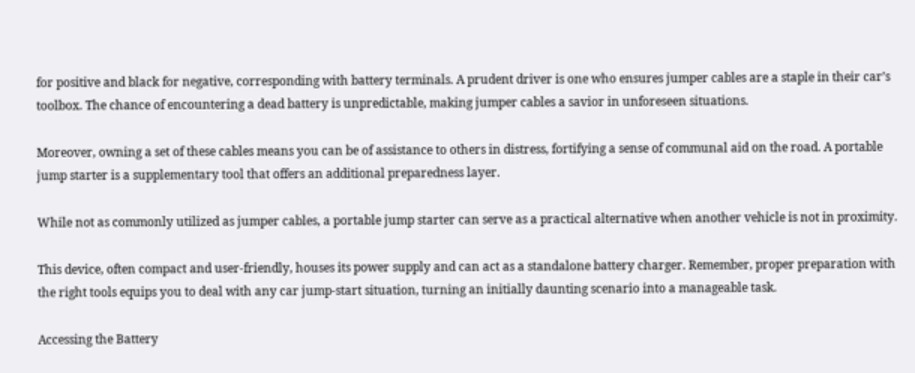for positive and black for negative, corresponding with battery terminals. A prudent driver is one who ensures jumper cables are a staple in their car’s toolbox. The chance of encountering a dead battery is unpredictable, making jumper cables a savior in unforeseen situations.

Moreover, owning a set of these cables means you can be of assistance to others in distress, fortifying a sense of communal aid on the road. A portable jump starter is a supplementary tool that offers an additional preparedness layer.

While not as commonly utilized as jumper cables, a portable jump starter can serve as a practical alternative when another vehicle is not in proximity.

This device, often compact and user-friendly, houses its power supply and can act as a standalone battery charger. Remember, proper preparation with the right tools equips you to deal with any car jump-start situation, turning an initially daunting scenario into a manageable task.

Accessing the Battery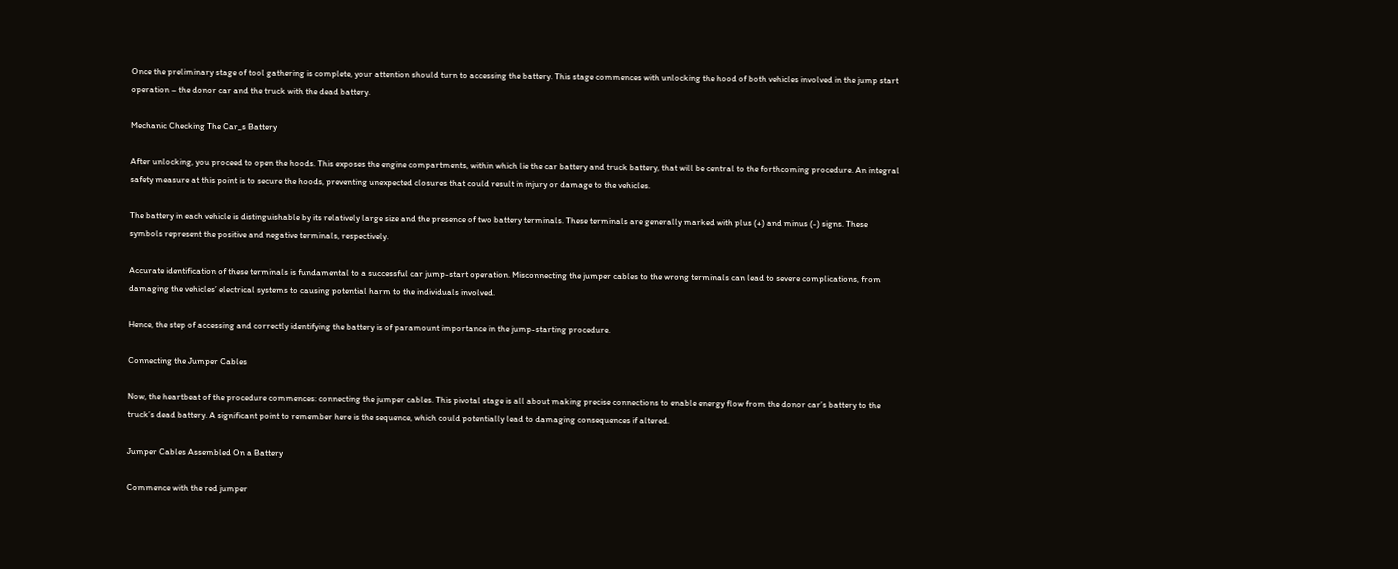Once the preliminary stage of tool gathering is complete, your attention should turn to accessing the battery. This stage commences with unlocking the hood of both vehicles involved in the jump start operation – the donor car and the truck with the dead battery.

Mechanic Checking The Car_s Battery

After unlocking, you proceed to open the hoods. This exposes the engine compartments, within which lie the car battery and truck battery, that will be central to the forthcoming procedure. An integral safety measure at this point is to secure the hoods, preventing unexpected closures that could result in injury or damage to the vehicles.

The battery in each vehicle is distinguishable by its relatively large size and the presence of two battery terminals. These terminals are generally marked with plus (+) and minus (-) signs. These symbols represent the positive and negative terminals, respectively.

Accurate identification of these terminals is fundamental to a successful car jump-start operation. Misconnecting the jumper cables to the wrong terminals can lead to severe complications, from damaging the vehicles’ electrical systems to causing potential harm to the individuals involved.

Hence, the step of accessing and correctly identifying the battery is of paramount importance in the jump-starting procedure.

Connecting the Jumper Cables

Now, the heartbeat of the procedure commences: connecting the jumper cables. This pivotal stage is all about making precise connections to enable energy flow from the donor car’s battery to the truck’s dead battery. A significant point to remember here is the sequence, which could potentially lead to damaging consequences if altered.

Jumper Cables Assembled On a Battery

Commence with the red jumper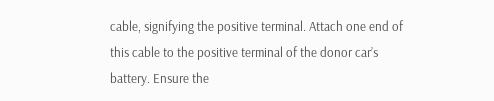cable, signifying the positive terminal. Attach one end of this cable to the positive terminal of the donor car’s battery. Ensure the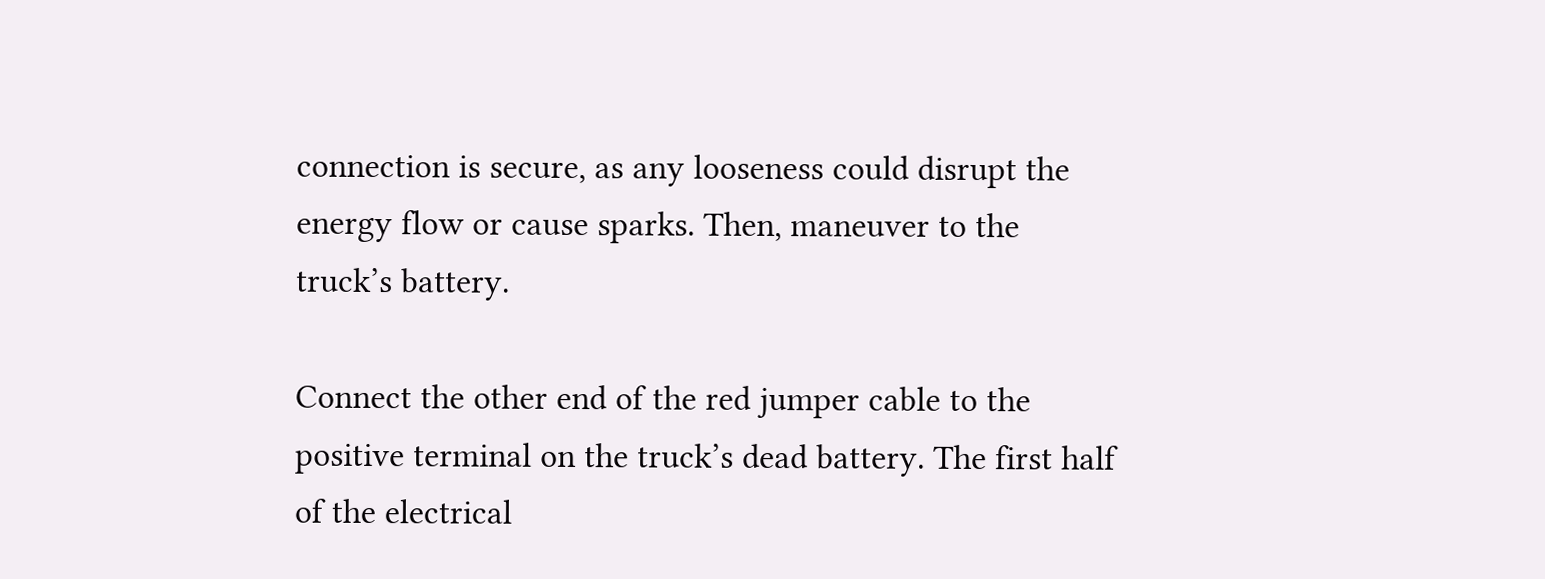connection is secure, as any looseness could disrupt the energy flow or cause sparks. Then, maneuver to the truck’s battery.

Connect the other end of the red jumper cable to the positive terminal on the truck’s dead battery. The first half of the electrical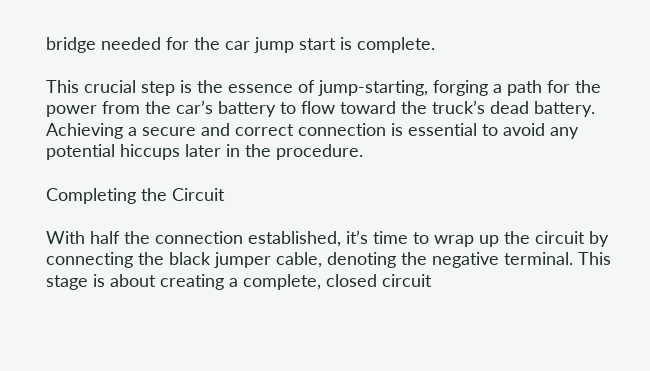bridge needed for the car jump start is complete.

This crucial step is the essence of jump-starting, forging a path for the power from the car’s battery to flow toward the truck’s dead battery. Achieving a secure and correct connection is essential to avoid any potential hiccups later in the procedure.

Completing the Circuit

With half the connection established, it’s time to wrap up the circuit by connecting the black jumper cable, denoting the negative terminal. This stage is about creating a complete, closed circuit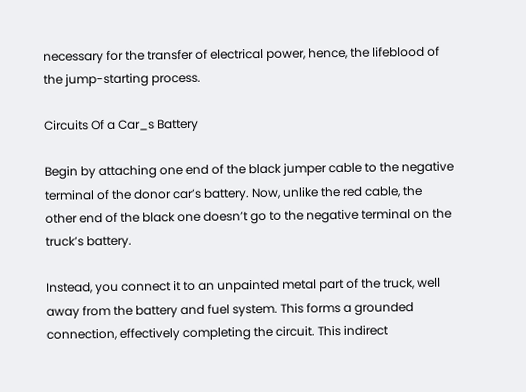necessary for the transfer of electrical power, hence, the lifeblood of the jump-starting process.

Circuits Of a Car_s Battery

Begin by attaching one end of the black jumper cable to the negative terminal of the donor car’s battery. Now, unlike the red cable, the other end of the black one doesn’t go to the negative terminal on the truck’s battery.

Instead, you connect it to an unpainted metal part of the truck, well away from the battery and fuel system. This forms a grounded connection, effectively completing the circuit. This indirect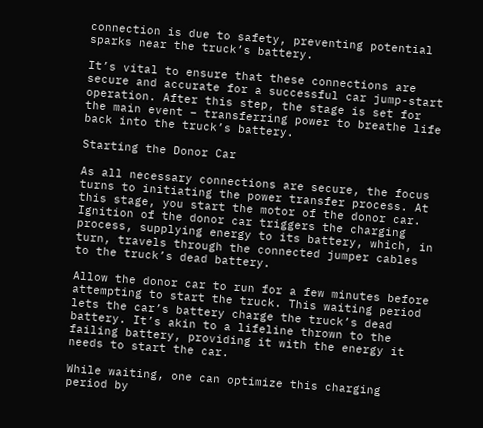connection is due to safety, preventing potential sparks near the truck’s battery.

It’s vital to ensure that these connections are secure and accurate for a successful car jump-start operation. After this step, the stage is set for the main event – transferring power to breathe life back into the truck’s battery.

Starting the Donor Car

As all necessary connections are secure, the focus turns to initiating the power transfer process. At this stage, you start the motor of the donor car. Ignition of the donor car triggers the charging process, supplying energy to its battery, which, in turn, travels through the connected jumper cables to the truck’s dead battery.

Allow the donor car to run for a few minutes before attempting to start the truck. This waiting period lets the car’s battery charge the truck’s dead battery. It’s akin to a lifeline thrown to the failing battery, providing it with the energy it needs to start the car.

While waiting, one can optimize this charging period by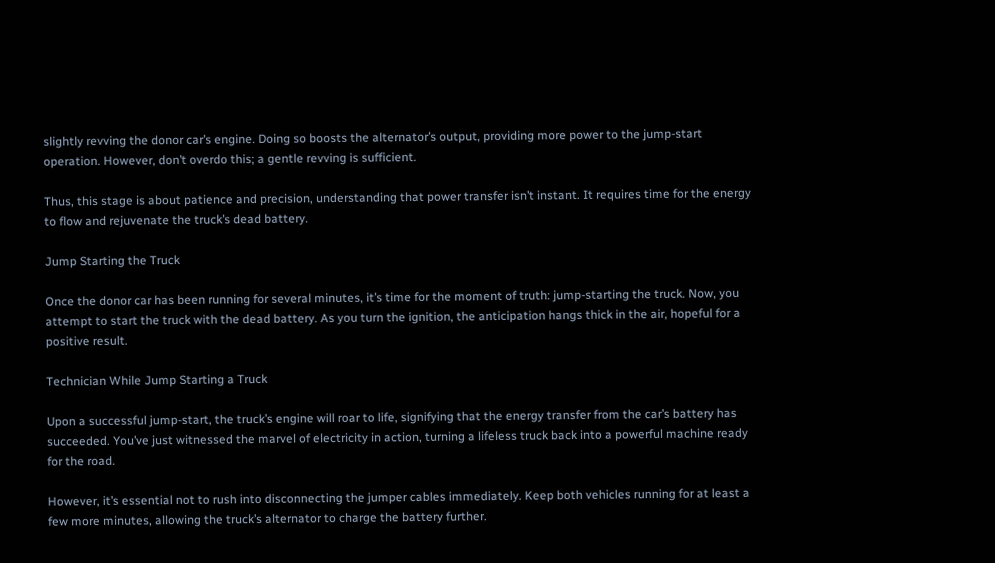slightly revving the donor car’s engine. Doing so boosts the alternator’s output, providing more power to the jump-start operation. However, don’t overdo this; a gentle revving is sufficient.

Thus, this stage is about patience and precision, understanding that power transfer isn’t instant. It requires time for the energy to flow and rejuvenate the truck’s dead battery.

Jump Starting the Truck

Once the donor car has been running for several minutes, it’s time for the moment of truth: jump-starting the truck. Now, you attempt to start the truck with the dead battery. As you turn the ignition, the anticipation hangs thick in the air, hopeful for a positive result.

Technician While Jump Starting a Truck

Upon a successful jump-start, the truck’s engine will roar to life, signifying that the energy transfer from the car’s battery has succeeded. You’ve just witnessed the marvel of electricity in action, turning a lifeless truck back into a powerful machine ready for the road.

However, it’s essential not to rush into disconnecting the jumper cables immediately. Keep both vehicles running for at least a few more minutes, allowing the truck’s alternator to charge the battery further.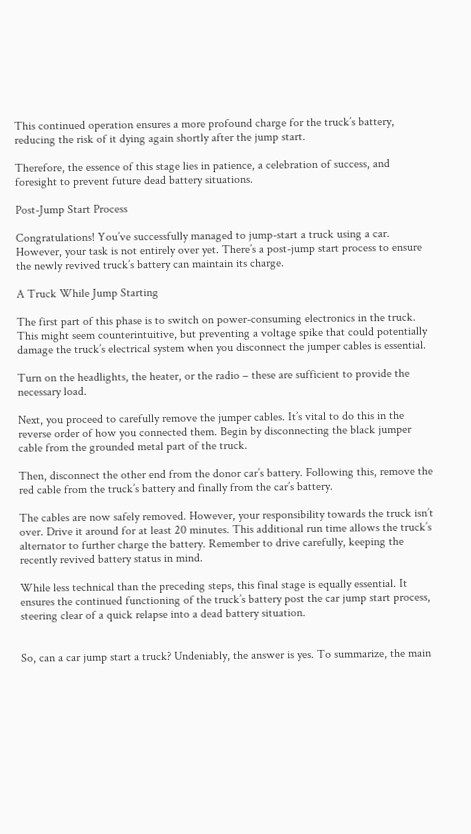This continued operation ensures a more profound charge for the truck’s battery, reducing the risk of it dying again shortly after the jump start.

Therefore, the essence of this stage lies in patience, a celebration of success, and foresight to prevent future dead battery situations.

Post-Jump Start Process

Congratulations! You’ve successfully managed to jump-start a truck using a car. However, your task is not entirely over yet. There’s a post-jump start process to ensure the newly revived truck’s battery can maintain its charge.

A Truck While Jump Starting

The first part of this phase is to switch on power-consuming electronics in the truck. This might seem counterintuitive, but preventing a voltage spike that could potentially damage the truck’s electrical system when you disconnect the jumper cables is essential.

Turn on the headlights, the heater, or the radio – these are sufficient to provide the necessary load.

Next, you proceed to carefully remove the jumper cables. It’s vital to do this in the reverse order of how you connected them. Begin by disconnecting the black jumper cable from the grounded metal part of the truck.

Then, disconnect the other end from the donor car’s battery. Following this, remove the red cable from the truck’s battery and finally from the car’s battery.

The cables are now safely removed. However, your responsibility towards the truck isn’t over. Drive it around for at least 20 minutes. This additional run time allows the truck’s alternator to further charge the battery. Remember to drive carefully, keeping the recently revived battery status in mind.

While less technical than the preceding steps, this final stage is equally essential. It ensures the continued functioning of the truck’s battery post the car jump start process, steering clear of a quick relapse into a dead battery situation.


So, can a car jump start a truck? Undeniably, the answer is yes. To summarize, the main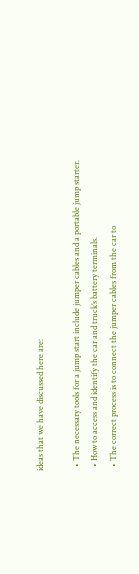ideas that we have discussed here are:

  • The necessary tools for a jump start include jumper cables and a portable jump starter.
  • How to access and identify the car and truck’s battery terminals.
  • The correct process is to connect the jumper cables from the car to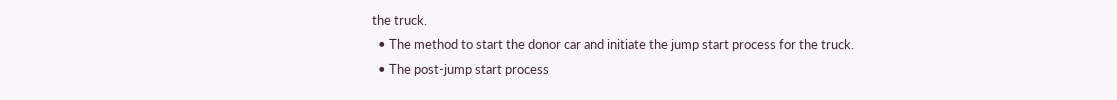the truck.
  • The method to start the donor car and initiate the jump start process for the truck.
  • The post-jump start process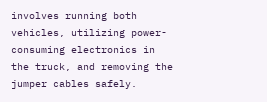involves running both vehicles, utilizing power-consuming electronics in the truck, and removing the jumper cables safely.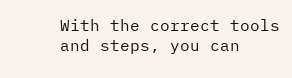With the correct tools and steps, you can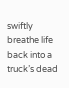swiftly breathe life back into a truck’s dead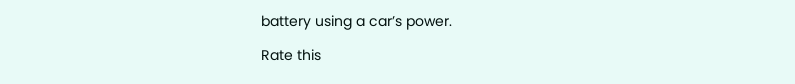battery using a car’s power.

Rate this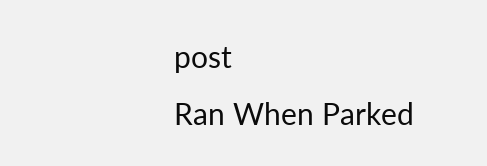post
Ran When Parked